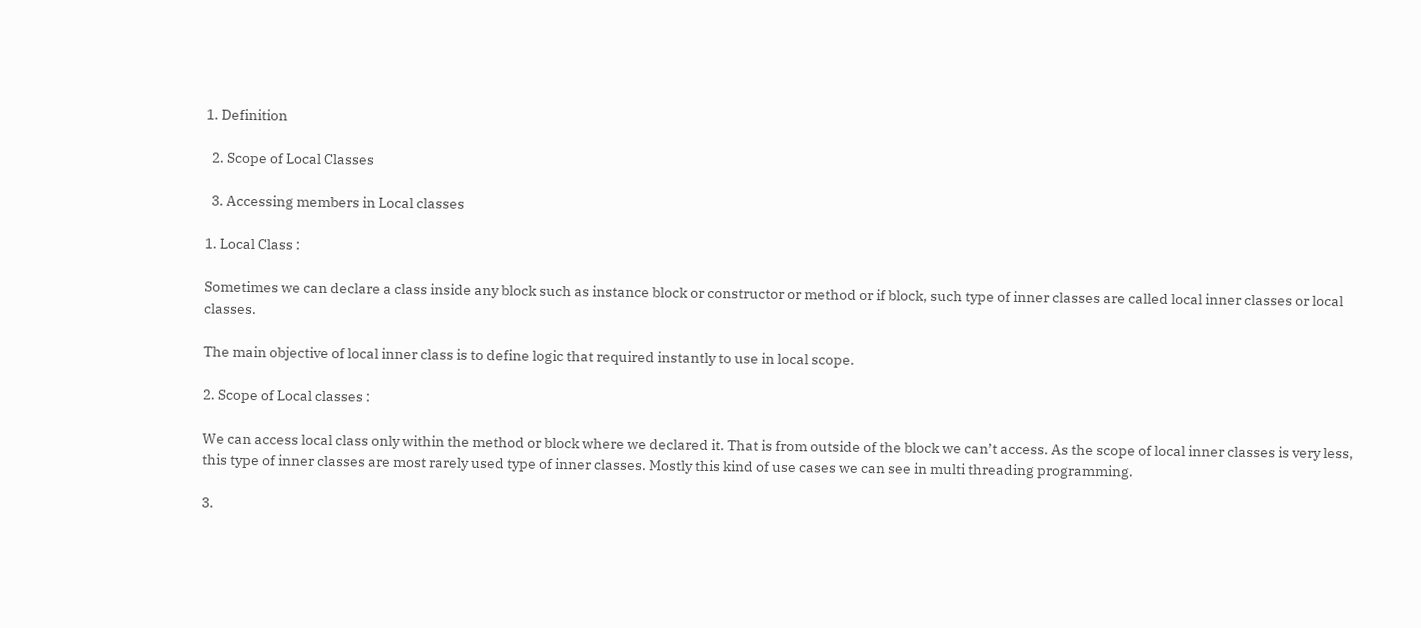1. Definition

  2. Scope of Local Classes

  3. Accessing members in Local classes

1. Local Class :

Sometimes we can declare a class inside any block such as instance block or constructor or method or if block, such type of inner classes are called local inner classes or local classes.

The main objective of local inner class is to define logic that required instantly to use in local scope.

2. Scope of Local classes :

We can access local class only within the method or block where we declared it. That is from outside of the block we can’t access. As the scope of local inner classes is very less, this type of inner classes are most rarely used type of inner classes. Mostly this kind of use cases we can see in multi threading programming.

3.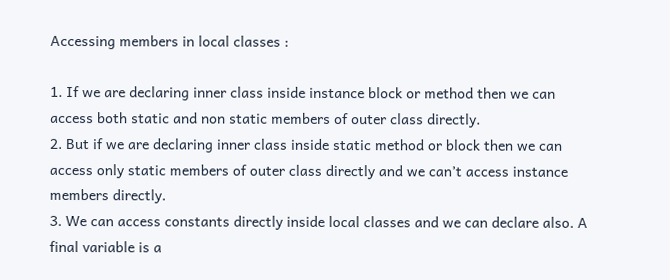Accessing members in local classes :

1. If we are declaring inner class inside instance block or method then we can access both static and non static members of outer class directly.
2. But if we are declaring inner class inside static method or block then we can access only static members of outer class directly and we can’t access instance members directly.
3. We can access constants directly inside local classes and we can declare also. A final variable is a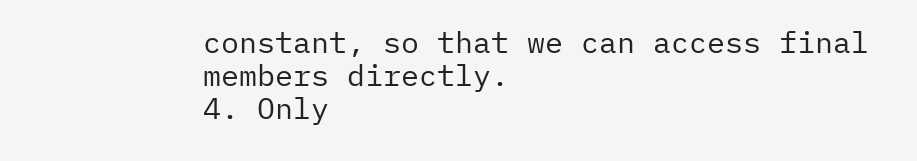constant, so that we can access final members directly.
4. Only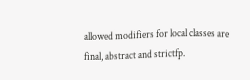allowed modifiers for local classes are final, abstract and strictfp.